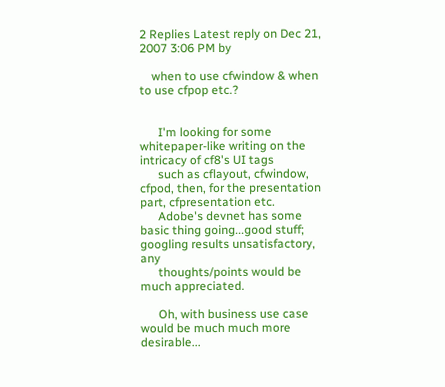2 Replies Latest reply on Dec 21, 2007 3:06 PM by

    when to use cfwindow & when to use cfpop etc.?


      I'm looking for some whitepaper-like writing on the intricacy of cf8's UI tags
      such as cflayout, cfwindow, cfpod, then, for the presentation part, cfpresentation etc.
      Adobe's devnet has some basic thing going...good stuff; googling results unsatisfactory, any
      thoughts/points would be much appreciated.

      Oh, with business use case would be much much more desirable...